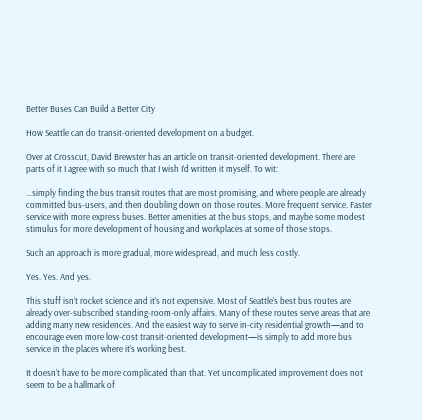Better Buses Can Build a Better City

How Seattle can do transit-oriented development on a budget.

Over at Crosscut, David Brewster has an article on transit-oriented development. There are parts of it I agree with so much that I wish I’d written it myself. To wit:

…simply finding the bus transit routes that are most promising, and where people are already committed bus-users, and then doubling down on those routes. More frequent service. Faster service with more express buses. Better amenities at the bus stops, and maybe some modest stimulus for more development of housing and workplaces at some of those stops.

Such an approach is more gradual, more widespread, and much less costly.

Yes. Yes. And yes.

This stuff isn’t rocket science and it’s not expensive. Most of Seattle’s best bus routes are already over-subscribed standing-room-only affairs. Many of these routes serve areas that are adding many new residences. And the easiest way to serve in-city residential growth—and to encourage even more low-cost transit-oriented development—is simply to add more bus service in the places where it’s working best.

It doesn’t have to be more complicated than that. Yet uncomplicated improvement does not seem to be a hallmark of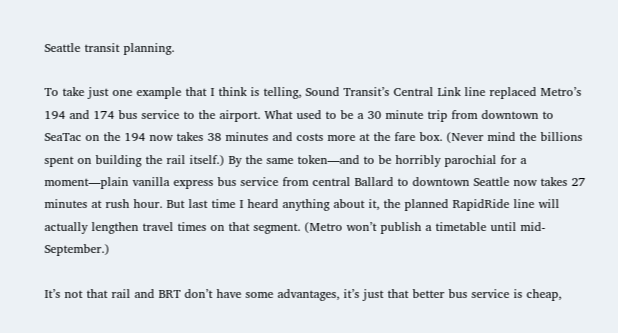Seattle transit planning.

To take just one example that I think is telling, Sound Transit’s Central Link line replaced Metro’s 194 and 174 bus service to the airport. What used to be a 30 minute trip from downtown to SeaTac on the 194 now takes 38 minutes and costs more at the fare box. (Never mind the billions spent on building the rail itself.) By the same token—and to be horribly parochial for a moment—plain vanilla express bus service from central Ballard to downtown Seattle now takes 27 minutes at rush hour. But last time I heard anything about it, the planned RapidRide line will actually lengthen travel times on that segment. (Metro won’t publish a timetable until mid-September.)

It’s not that rail and BRT don’t have some advantages, it’s just that better bus service is cheap,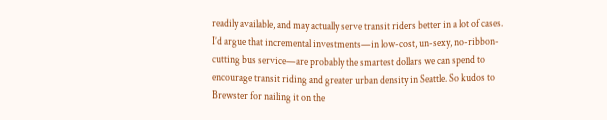readily available, and may actually serve transit riders better in a lot of cases. I’d argue that incremental investments—in low-cost, un-sexy, no-ribbon-cutting bus service—are probably the smartest dollars we can spend to encourage transit riding and greater urban density in Seattle. So kudos to Brewster for nailing it on the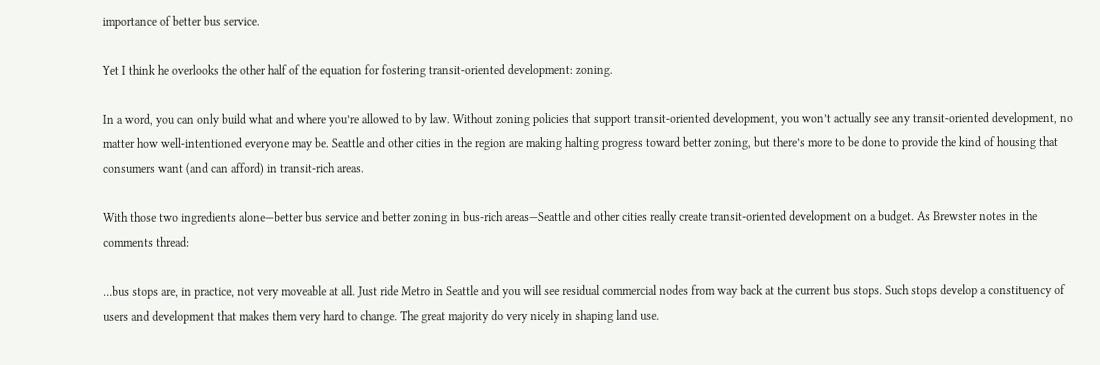importance of better bus service.

Yet I think he overlooks the other half of the equation for fostering transit-oriented development: zoning.

In a word, you can only build what and where you’re allowed to by law. Without zoning policies that support transit-oriented development, you won’t actually see any transit-oriented development, no matter how well-intentioned everyone may be. Seattle and other cities in the region are making halting progress toward better zoning, but there’s more to be done to provide the kind of housing that consumers want (and can afford) in transit-rich areas.

With those two ingredients alone—better bus service and better zoning in bus-rich areas—Seattle and other cities really create transit-oriented development on a budget. As Brewster notes in the comments thread:

…bus stops are, in practice, not very moveable at all. Just ride Metro in Seattle and you will see residual commercial nodes from way back at the current bus stops. Such stops develop a constituency of users and development that makes them very hard to change. The great majority do very nicely in shaping land use.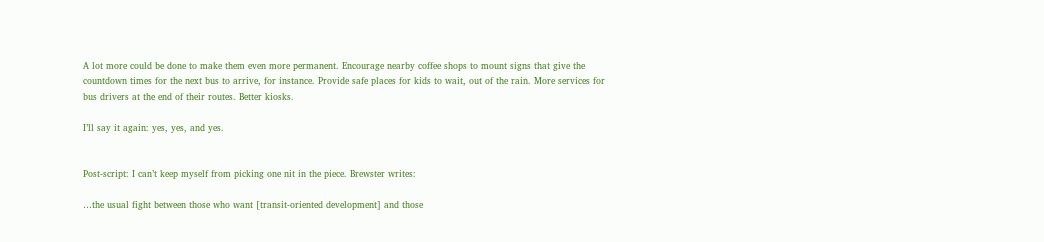A lot more could be done to make them even more permanent. Encourage nearby coffee shops to mount signs that give the countdown times for the next bus to arrive, for instance. Provide safe places for kids to wait, out of the rain. More services for bus drivers at the end of their routes. Better kiosks.

I’ll say it again: yes, yes, and yes.


Post-script: I can’t keep myself from picking one nit in the piece. Brewster writes:

…the usual fight between those who want [transit-oriented development] and those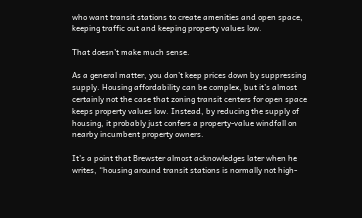who want transit stations to create amenities and open space, keeping traffic out and keeping property values low.

That doesn’t make much sense.

As a general matter, you don’t keep prices down by suppressing supply. Housing affordability can be complex, but it’s almost certainly not the case that zoning transit centers for open space keeps property values low. Instead, by reducing the supply of housing, it probably just confers a property-value windfall on nearby incumbent property owners.

It’s a point that Brewster almost acknowledges later when he writes, “housing around transit stations is normally not high-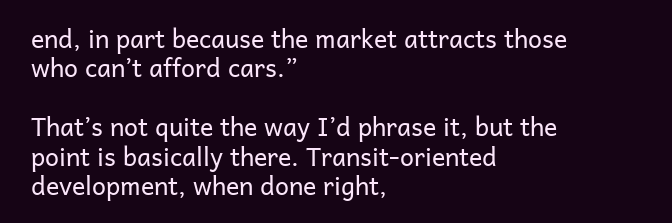end, in part because the market attracts those who can’t afford cars.”

That’s not quite the way I’d phrase it, but the point is basically there. Transit-oriented development, when done right,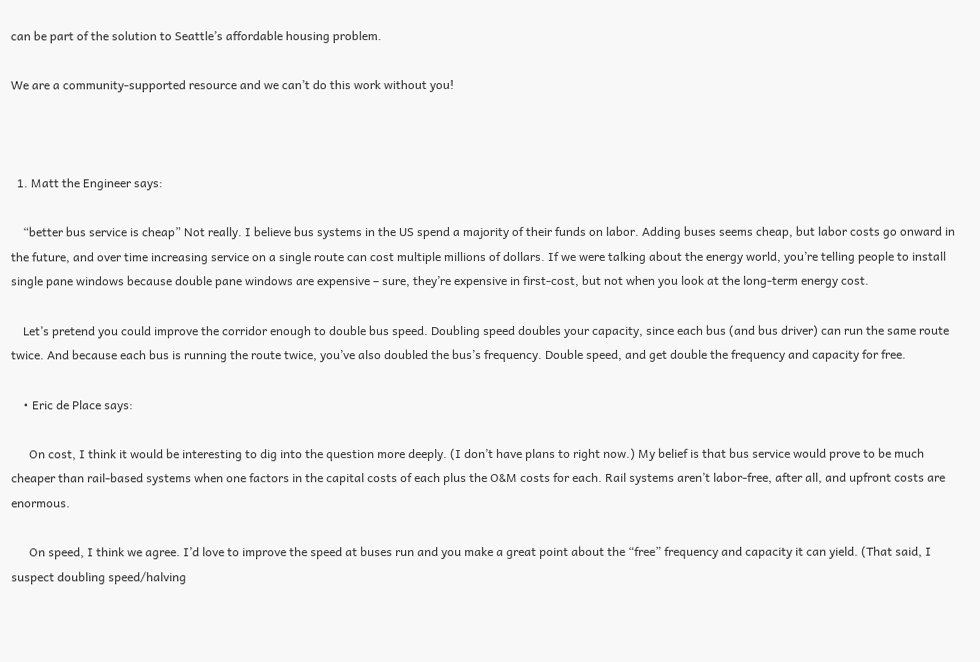can be part of the solution to Seattle’s affordable housing problem.

We are a community-supported resource and we can’t do this work without you!



  1. Matt the Engineer says:

    “better bus service is cheap” Not really. I believe bus systems in the US spend a majority of their funds on labor. Adding buses seems cheap, but labor costs go onward in the future, and over time increasing service on a single route can cost multiple millions of dollars. If we were talking about the energy world, you’re telling people to install single pane windows because double pane windows are expensive – sure, they’re expensive in first-cost, but not when you look at the long-term energy cost.

    Let’s pretend you could improve the corridor enough to double bus speed. Doubling speed doubles your capacity, since each bus (and bus driver) can run the same route twice. And because each bus is running the route twice, you’ve also doubled the bus’s frequency. Double speed, and get double the frequency and capacity for free.

    • Eric de Place says:

      On cost, I think it would be interesting to dig into the question more deeply. (I don’t have plans to right now.) My belief is that bus service would prove to be much cheaper than rail-based systems when one factors in the capital costs of each plus the O&M costs for each. Rail systems aren’t labor-free, after all, and upfront costs are enormous.

      On speed, I think we agree. I’d love to improve the speed at buses run and you make a great point about the “free” frequency and capacity it can yield. (That said, I suspect doubling speed/halving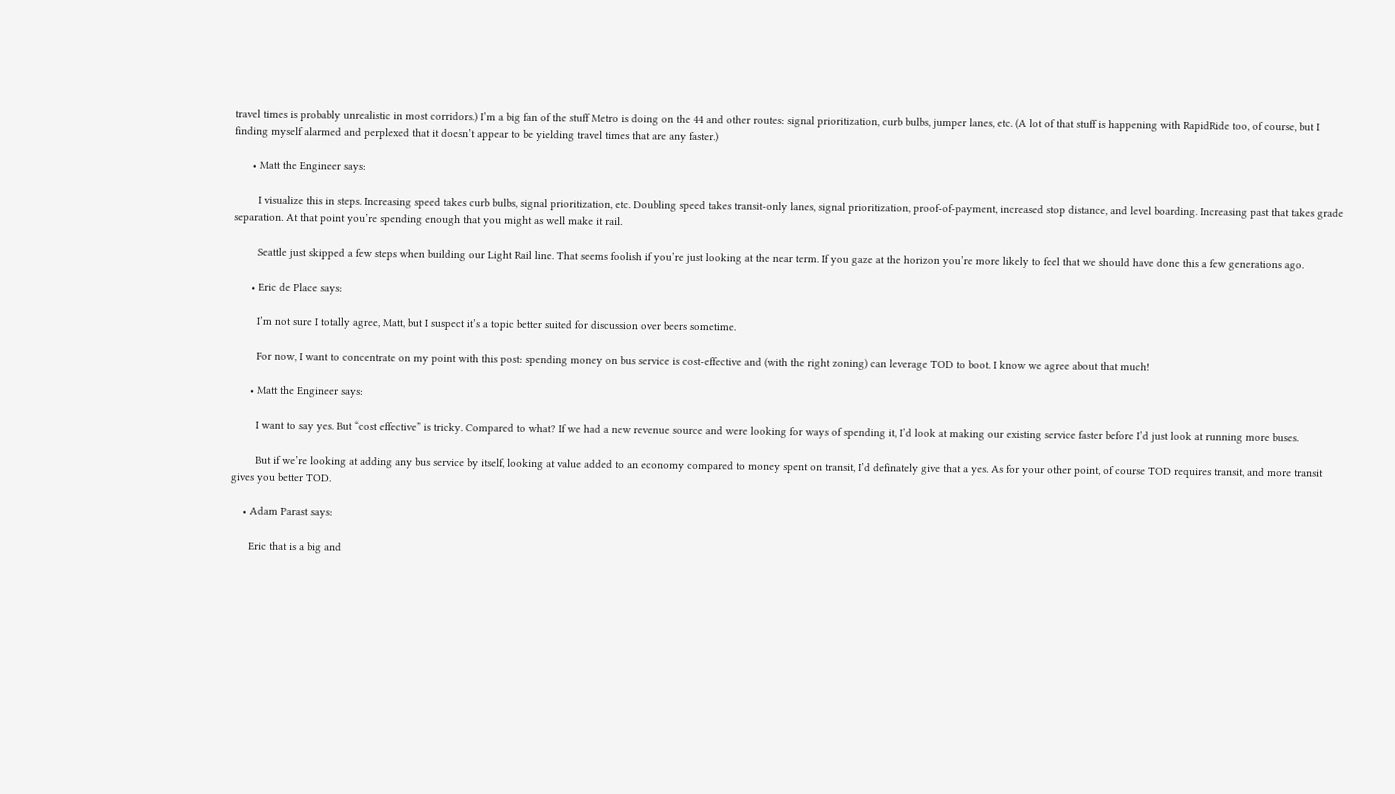travel times is probably unrealistic in most corridors.) I’m a big fan of the stuff Metro is doing on the 44 and other routes: signal prioritization, curb bulbs, jumper lanes, etc. (A lot of that stuff is happening with RapidRide too, of course, but I finding myself alarmed and perplexed that it doesn’t appear to be yielding travel times that are any faster.)

      • Matt the Engineer says:

        I visualize this in steps. Increasing speed takes curb bulbs, signal prioritization, etc. Doubling speed takes transit-only lanes, signal prioritization, proof-of-payment, increased stop distance, and level boarding. Increasing past that takes grade separation. At that point you’re spending enough that you might as well make it rail.

        Seattle just skipped a few steps when building our Light Rail line. That seems foolish if you’re just looking at the near term. If you gaze at the horizon you’re more likely to feel that we should have done this a few generations ago.

      • Eric de Place says:

        I’m not sure I totally agree, Matt, but I suspect it’s a topic better suited for discussion over beers sometime.

        For now, I want to concentrate on my point with this post: spending money on bus service is cost-effective and (with the right zoning) can leverage TOD to boot. I know we agree about that much!

      • Matt the Engineer says:

        I want to say yes. But “cost effective” is tricky. Compared to what? If we had a new revenue source and were looking for ways of spending it, I’d look at making our existing service faster before I’d just look at running more buses.

        But if we’re looking at adding any bus service by itself, looking at value added to an economy compared to money spent on transit, I’d definately give that a yes. As for your other point, of course TOD requires transit, and more transit gives you better TOD.

    • Adam Parast says:

      Eric that is a big and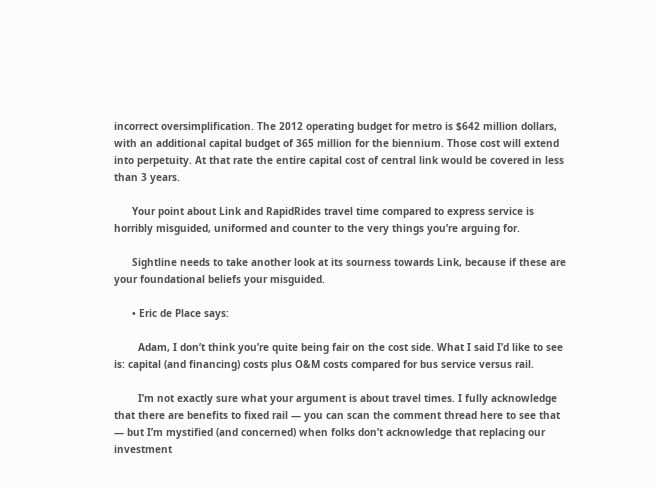incorrect oversimplification. The 2012 operating budget for metro is $642 million dollars, with an additional capital budget of 365 million for the biennium. Those cost will extend into perpetuity. At that rate the entire capital cost of central link would be covered in less than 3 years.

      Your point about Link and RapidRides travel time compared to express service is horribly misguided, uniformed and counter to the very things you’re arguing for.

      Sightline needs to take another look at its sourness towards Link, because if these are your foundational beliefs your misguided.

      • Eric de Place says:

        Adam, I don’t think you’re quite being fair on the cost side. What I said I’d like to see is: capital (and financing) costs plus O&M costs compared for bus service versus rail.

        I’m not exactly sure what your argument is about travel times. I fully acknowledge that there are benefits to fixed rail — you can scan the comment thread here to see that — but I’m mystified (and concerned) when folks don’t acknowledge that replacing our investment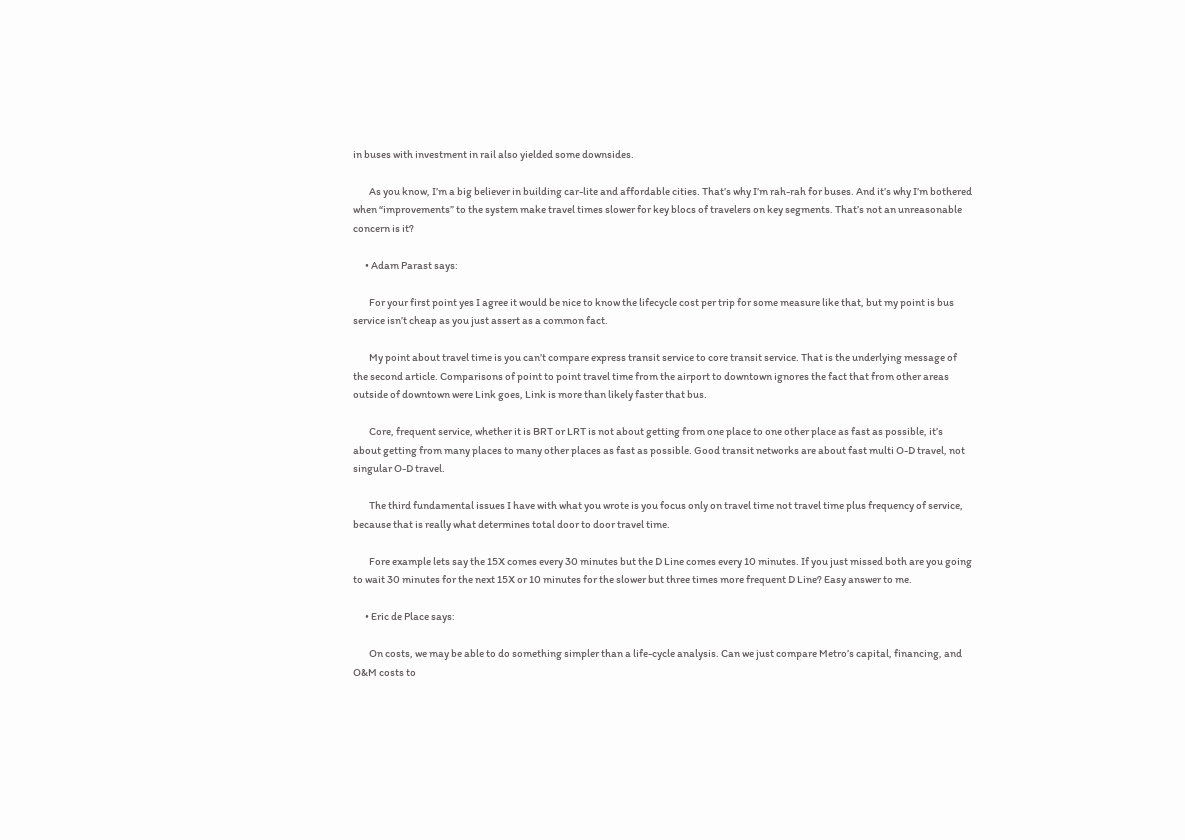in buses with investment in rail also yielded some downsides.

        As you know, I’m a big believer in building car-lite and affordable cities. That’s why I’m rah-rah for buses. And it’s why I’m bothered when “improvements” to the system make travel times slower for key blocs of travelers on key segments. That’s not an unreasonable concern is it?

      • Adam Parast says:

        For your first point yes I agree it would be nice to know the lifecycle cost per trip for some measure like that, but my point is bus service isn’t cheap as you just assert as a common fact.

        My point about travel time is you can’t compare express transit service to core transit service. That is the underlying message of the second article. Comparisons of point to point travel time from the airport to downtown ignores the fact that from other areas outside of downtown were Link goes, Link is more than likely faster that bus.

        Core, frequent service, whether it is BRT or LRT is not about getting from one place to one other place as fast as possible, it’s about getting from many places to many other places as fast as possible. Good transit networks are about fast multi O-D travel, not singular O-D travel.

        The third fundamental issues I have with what you wrote is you focus only on travel time not travel time plus frequency of service, because that is really what determines total door to door travel time.

        Fore example lets say the 15X comes every 30 minutes but the D Line comes every 10 minutes. If you just missed both are you going to wait 30 minutes for the next 15X or 10 minutes for the slower but three times more frequent D Line? Easy answer to me.

      • Eric de Place says:

        On costs, we may be able to do something simpler than a life-cycle analysis. Can we just compare Metro’s capital, financing, and O&M costs to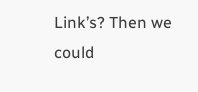Link’s? Then we could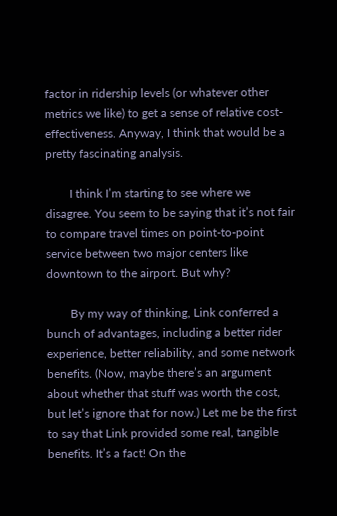factor in ridership levels (or whatever other metrics we like) to get a sense of relative cost-effectiveness. Anyway, I think that would be a pretty fascinating analysis.

        I think I’m starting to see where we disagree. You seem to be saying that it’s not fair to compare travel times on point-to-point service between two major centers like downtown to the airport. But why?

        By my way of thinking, Link conferred a bunch of advantages, including a better rider experience, better reliability, and some network benefits. (Now, maybe there’s an argument about whether that stuff was worth the cost, but let’s ignore that for now.) Let me be the first to say that Link provided some real, tangible benefits. It’s a fact! On the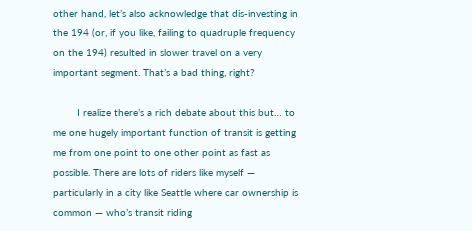other hand, let’s also acknowledge that dis-investing in the 194 (or, if you like, failing to quadruple frequency on the 194) resulted in slower travel on a very important segment. That’s a bad thing, right?

        I realize there’s a rich debate about this but… to me one hugely important function of transit is getting me from one point to one other point as fast as possible. There are lots of riders like myself — particularly in a city like Seattle where car ownership is common — who’s transit riding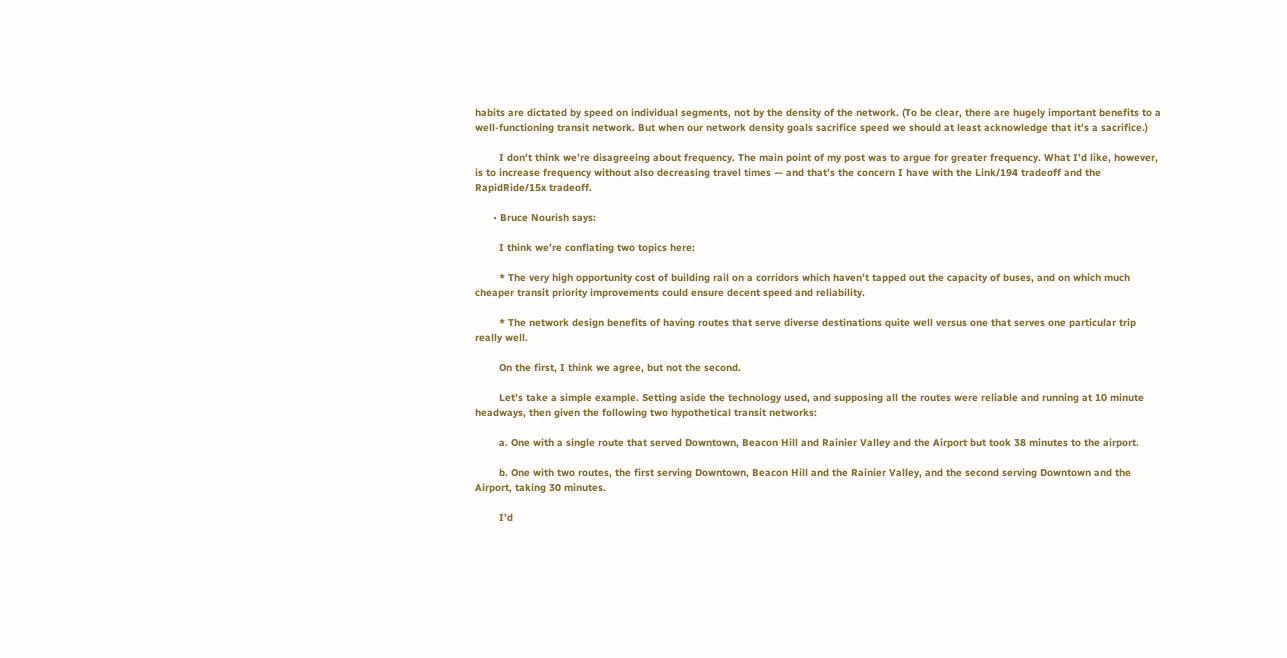habits are dictated by speed on individual segments, not by the density of the network. (To be clear, there are hugely important benefits to a well-functioning transit network. But when our network density goals sacrifice speed we should at least acknowledge that it’s a sacrifice.)

        I don’t think we’re disagreeing about frequency. The main point of my post was to argue for greater frequency. What I’d like, however, is to increase frequency without also decreasing travel times — and that’s the concern I have with the Link/194 tradeoff and the RapidRide/15x tradeoff.

      • Bruce Nourish says:

        I think we’re conflating two topics here:

        * The very high opportunity cost of building rail on a corridors which haven’t tapped out the capacity of buses, and on which much cheaper transit priority improvements could ensure decent speed and reliability.

        * The network design benefits of having routes that serve diverse destinations quite well versus one that serves one particular trip really well.

        On the first, I think we agree, but not the second.

        Let’s take a simple example. Setting aside the technology used, and supposing all the routes were reliable and running at 10 minute headways, then given the following two hypothetical transit networks:

        a. One with a single route that served Downtown, Beacon Hill and Rainier Valley and the Airport but took 38 minutes to the airport.

        b. One with two routes, the first serving Downtown, Beacon Hill and the Rainier Valley, and the second serving Downtown and the Airport, taking 30 minutes.

        I’d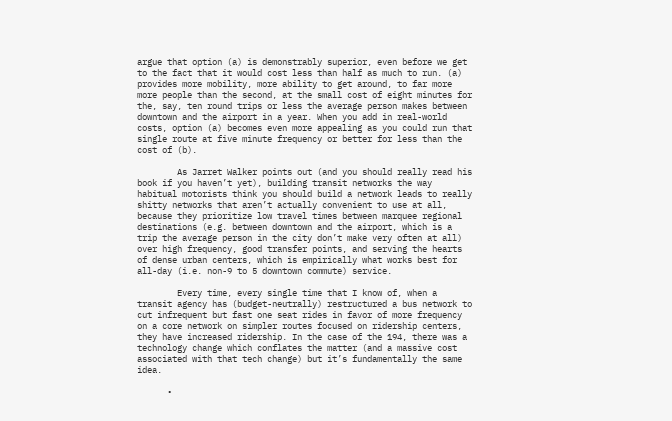argue that option (a) is demonstrably superior, even before we get to the fact that it would cost less than half as much to run. (a) provides more mobility, more ability to get around, to far more more people than the second, at the small cost of eight minutes for the, say, ten round trips or less the average person makes between downtown and the airport in a year. When you add in real-world costs, option (a) becomes even more appealing as you could run that single route at five minute frequency or better for less than the cost of (b).

        As Jarret Walker points out (and you should really read his book if you haven’t yet), building transit networks the way habitual motorists think you should build a network leads to really shitty networks that aren’t actually convenient to use at all, because they prioritize low travel times between marquee regional destinations (e.g. between downtown and the airport, which is a trip the average person in the city don’t make very often at all) over high frequency, good transfer points, and serving the hearts of dense urban centers, which is empirically what works best for all-day (i.e. non-9 to 5 downtown commute) service.

        Every time, every single time that I know of, when a transit agency has (budget-neutrally) restructured a bus network to cut infrequent but fast one seat rides in favor of more frequency on a core network on simpler routes focused on ridership centers, they have increased ridership. In the case of the 194, there was a technology change which conflates the matter (and a massive cost associated with that tech change) but it’s fundamentally the same idea.

      •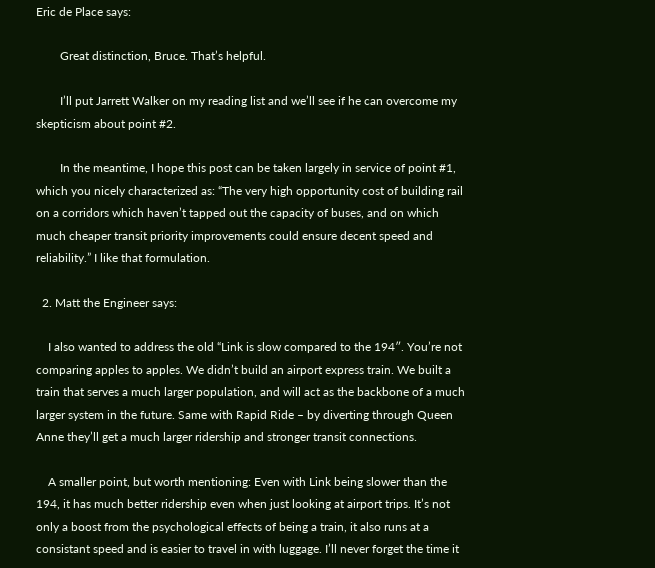Eric de Place says:

        Great distinction, Bruce. That’s helpful.

        I’ll put Jarrett Walker on my reading list and we’ll see if he can overcome my skepticism about point #2.

        In the meantime, I hope this post can be taken largely in service of point #1, which you nicely characterized as: “The very high opportunity cost of building rail on a corridors which haven’t tapped out the capacity of buses, and on which much cheaper transit priority improvements could ensure decent speed and reliability.” I like that formulation.

  2. Matt the Engineer says:

    I also wanted to address the old “Link is slow compared to the 194″. You’re not comparing apples to apples. We didn’t build an airport express train. We built a train that serves a much larger population, and will act as the backbone of a much larger system in the future. Same with Rapid Ride – by diverting through Queen Anne they’ll get a much larger ridership and stronger transit connections.

    A smaller point, but worth mentioning: Even with Link being slower than the 194, it has much better ridership even when just looking at airport trips. It’s not only a boost from the psychological effects of being a train, it also runs at a consistant speed and is easier to travel in with luggage. I’ll never forget the time it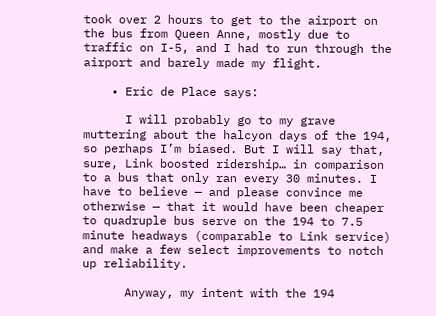took over 2 hours to get to the airport on the bus from Queen Anne, mostly due to traffic on I-5, and I had to run through the airport and barely made my flight.

    • Eric de Place says:

      I will probably go to my grave muttering about the halcyon days of the 194, so perhaps I’m biased. But I will say that, sure, Link boosted ridership… in comparison to a bus that only ran every 30 minutes. I have to believe — and please convince me otherwise — that it would have been cheaper to quadruple bus serve on the 194 to 7.5 minute headways (comparable to Link service) and make a few select improvements to notch up reliability.

      Anyway, my intent with the 194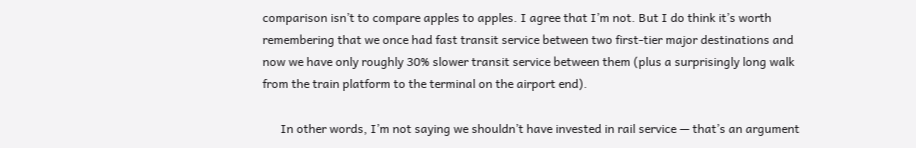comparison isn’t to compare apples to apples. I agree that I’m not. But I do think it’s worth remembering that we once had fast transit service between two first-tier major destinations and now we have only roughly 30% slower transit service between them (plus a surprisingly long walk from the train platform to the terminal on the airport end).

      In other words, I’m not saying we shouldn’t have invested in rail service — that’s an argument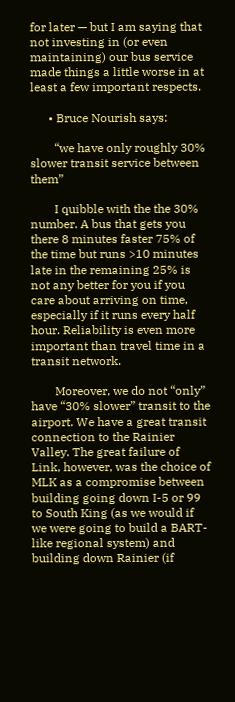for later — but I am saying that not investing in (or even maintaining) our bus service made things a little worse in at least a few important respects.

      • Bruce Nourish says:

        “we have only roughly 30% slower transit service between them”

        I quibble with the the 30% number. A bus that gets you there 8 minutes faster 75% of the time but runs >10 minutes late in the remaining 25% is not any better for you if you care about arriving on time, especially if it runs every half hour. Reliability is even more important than travel time in a transit network.

        Moreover, we do not “only” have “30% slower” transit to the airport. We have a great transit connection to the Rainier Valley. The great failure of Link, however, was the choice of MLK as a compromise between building going down I-5 or 99 to South King (as we would if we were going to build a BART-like regional system) and building down Rainier (if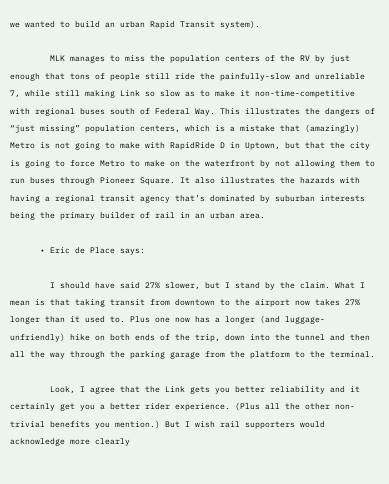we wanted to build an urban Rapid Transit system).

        MLK manages to miss the population centers of the RV by just enough that tons of people still ride the painfully-slow and unreliable 7, while still making Link so slow as to make it non-time-competitive with regional buses south of Federal Way. This illustrates the dangers of “just missing” population centers, which is a mistake that (amazingly) Metro is not going to make with RapidRide D in Uptown, but that the city is going to force Metro to make on the waterfront by not allowing them to run buses through Pioneer Square. It also illustrates the hazards with having a regional transit agency that’s dominated by suburban interests being the primary builder of rail in an urban area.

      • Eric de Place says:

        I should have said 27% slower, but I stand by the claim. What I mean is that taking transit from downtown to the airport now takes 27% longer than it used to. Plus one now has a longer (and luggage-unfriendly) hike on both ends of the trip, down into the tunnel and then all the way through the parking garage from the platform to the terminal.

        Look, I agree that the Link gets you better reliability and it certainly get you a better rider experience. (Plus all the other non-trivial benefits you mention.) But I wish rail supporters would acknowledge more clearly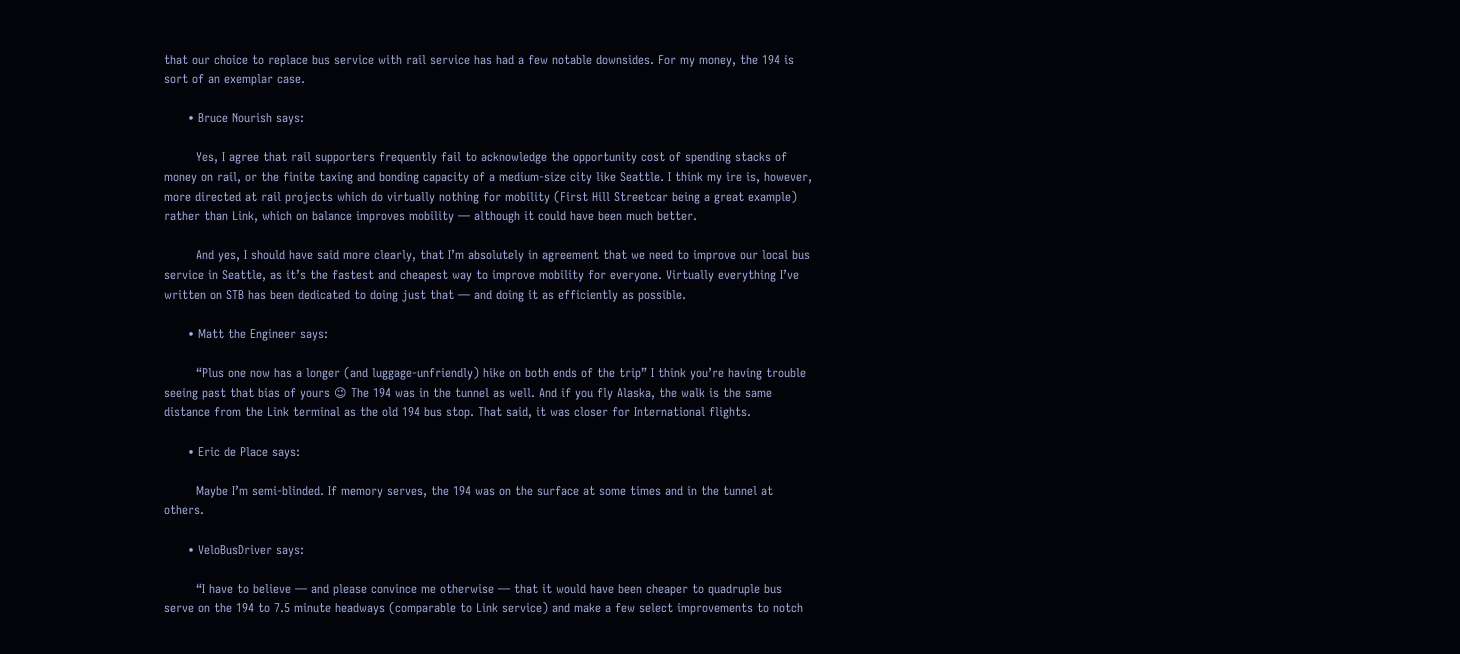that our choice to replace bus service with rail service has had a few notable downsides. For my money, the 194 is sort of an exemplar case.

      • Bruce Nourish says:

        Yes, I agree that rail supporters frequently fail to acknowledge the opportunity cost of spending stacks of money on rail, or the finite taxing and bonding capacity of a medium-size city like Seattle. I think my ire is, however, more directed at rail projects which do virtually nothing for mobility (First Hill Streetcar being a great example) rather than Link, which on balance improves mobility — although it could have been much better.

        And yes, I should have said more clearly, that I’m absolutely in agreement that we need to improve our local bus service in Seattle, as it’s the fastest and cheapest way to improve mobility for everyone. Virtually everything I’ve written on STB has been dedicated to doing just that — and doing it as efficiently as possible.

      • Matt the Engineer says:

        “Plus one now has a longer (and luggage-unfriendly) hike on both ends of the trip” I think you’re having trouble seeing past that bias of yours 😉 The 194 was in the tunnel as well. And if you fly Alaska, the walk is the same distance from the Link terminal as the old 194 bus stop. That said, it was closer for International flights.

      • Eric de Place says:

        Maybe I’m semi-blinded. If memory serves, the 194 was on the surface at some times and in the tunnel at others.

      • VeloBusDriver says:

        “I have to believe — and please convince me otherwise — that it would have been cheaper to quadruple bus serve on the 194 to 7.5 minute headways (comparable to Link service) and make a few select improvements to notch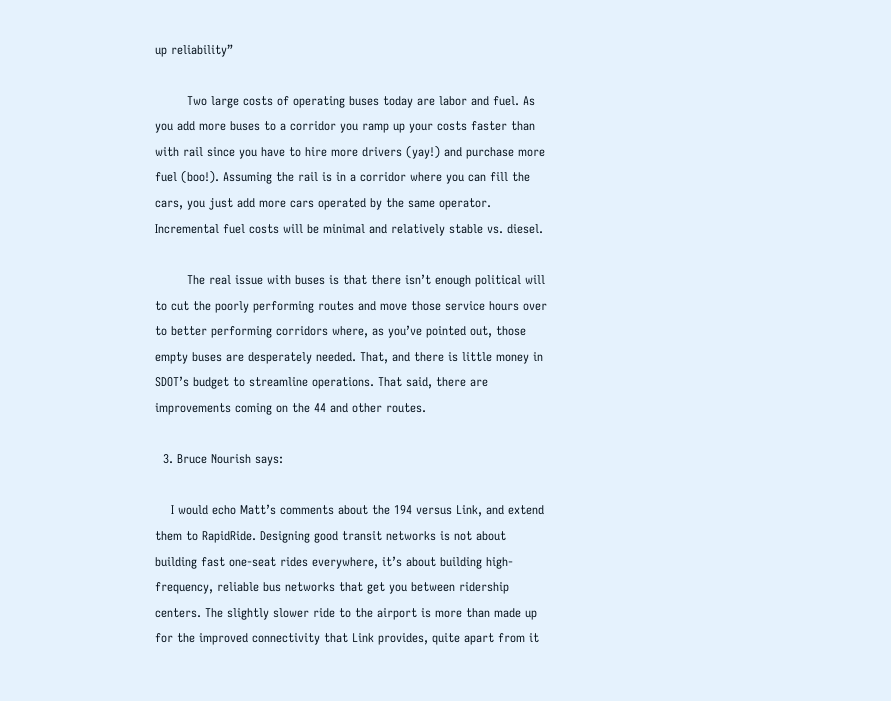up reliability”

        Two large costs of operating buses today are labor and fuel. As you add more buses to a corridor you ramp up your costs faster than with rail since you have to hire more drivers (yay!) and purchase more fuel (boo!). Assuming the rail is in a corridor where you can fill the cars, you just add more cars operated by the same operator. Incremental fuel costs will be minimal and relatively stable vs. diesel.

        The real issue with buses is that there isn’t enough political will to cut the poorly performing routes and move those service hours over to better performing corridors where, as you’ve pointed out, those empty buses are desperately needed. That, and there is little money in SDOT’s budget to streamline operations. That said, there are improvements coming on the 44 and other routes.

  3. Bruce Nourish says:

    I would echo Matt’s comments about the 194 versus Link, and extend them to RapidRide. Designing good transit networks is not about building fast one-seat rides everywhere, it’s about building high-frequency, reliable bus networks that get you between ridership centers. The slightly slower ride to the airport is more than made up for the improved connectivity that Link provides, quite apart from it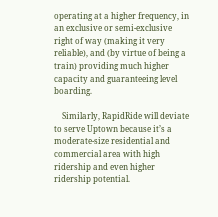operating at a higher frequency, in an exclusive or semi-exclusive right of way (making it very reliable), and (by virtue of being a train) providing much higher capacity and guaranteeing level boarding.

    Similarly, RapidRide will deviate to serve Uptown because it’s a moderate-size residential and commercial area with high ridership and even higher ridership potential.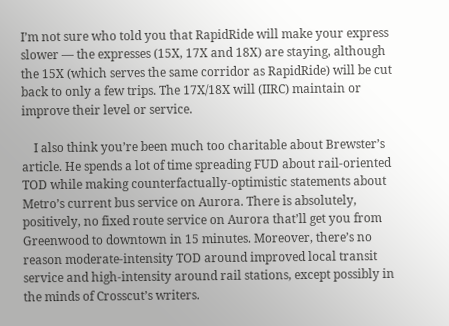I’m not sure who told you that RapidRide will make your express slower — the expresses (15X, 17X and 18X) are staying, although the 15X (which serves the same corridor as RapidRide) will be cut back to only a few trips. The 17X/18X will (IIRC) maintain or improve their level or service.

    I also think you’re been much too charitable about Brewster’s article. He spends a lot of time spreading FUD about rail-oriented TOD while making counterfactually-optimistic statements about Metro’s current bus service on Aurora. There is absolutely, positively, no fixed route service on Aurora that’ll get you from Greenwood to downtown in 15 minutes. Moreover, there’s no reason moderate-intensity TOD around improved local transit service and high-intensity around rail stations, except possibly in the minds of Crosscut’s writers.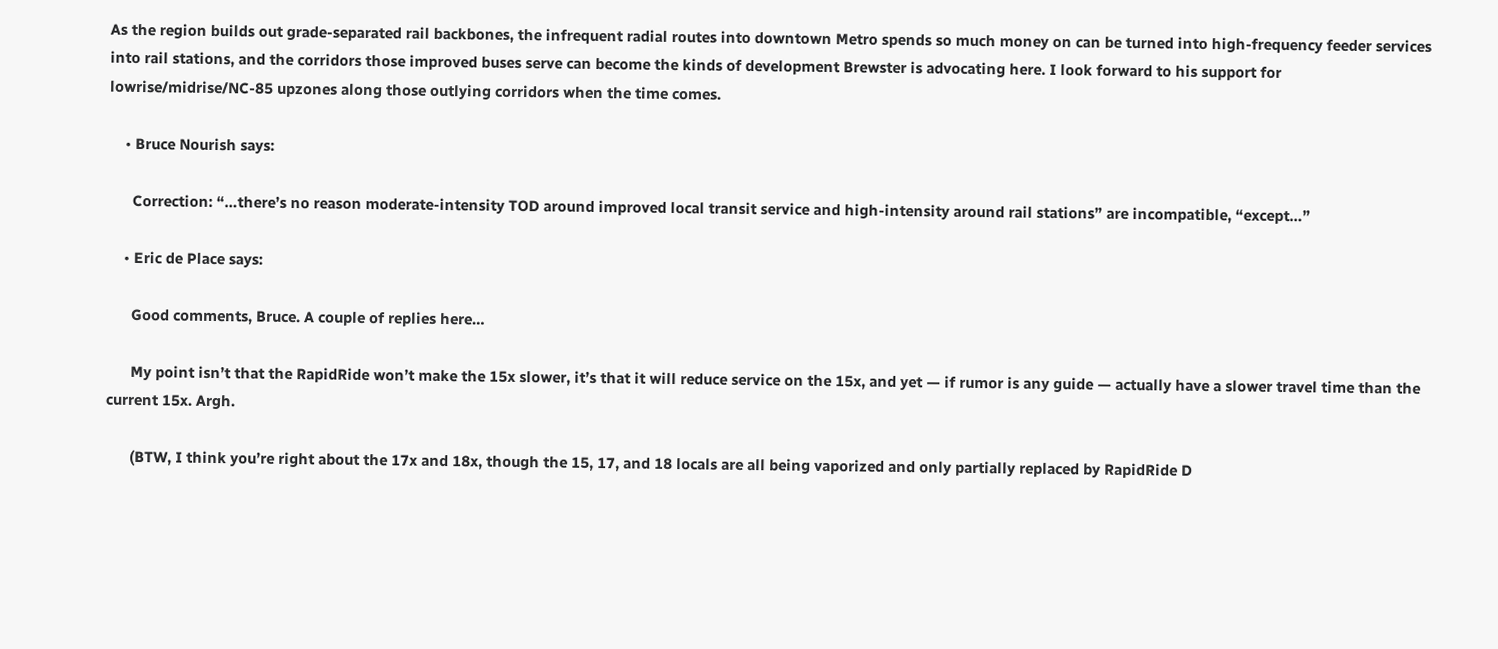As the region builds out grade-separated rail backbones, the infrequent radial routes into downtown Metro spends so much money on can be turned into high-frequency feeder services into rail stations, and the corridors those improved buses serve can become the kinds of development Brewster is advocating here. I look forward to his support for lowrise/midrise/NC-85 upzones along those outlying corridors when the time comes.

    • Bruce Nourish says:

      Correction: “…there’s no reason moderate-intensity TOD around improved local transit service and high-intensity around rail stations” are incompatible, “except…”

    • Eric de Place says:

      Good comments, Bruce. A couple of replies here…

      My point isn’t that the RapidRide won’t make the 15x slower, it’s that it will reduce service on the 15x, and yet — if rumor is any guide — actually have a slower travel time than the current 15x. Argh.

      (BTW, I think you’re right about the 17x and 18x, though the 15, 17, and 18 locals are all being vaporized and only partially replaced by RapidRide D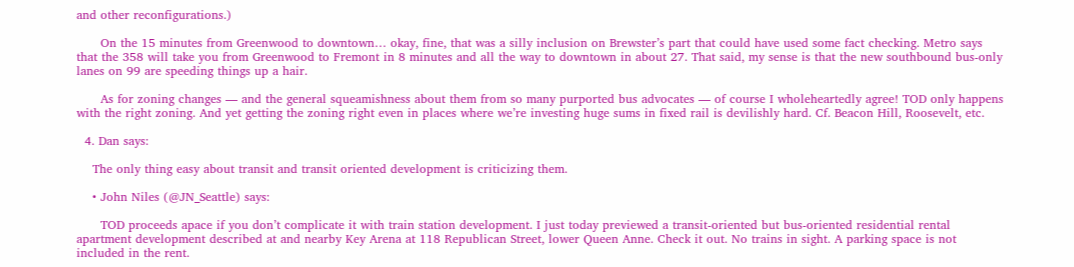and other reconfigurations.)

      On the 15 minutes from Greenwood to downtown… okay, fine, that was a silly inclusion on Brewster’s part that could have used some fact checking. Metro says that the 358 will take you from Greenwood to Fremont in 8 minutes and all the way to downtown in about 27. That said, my sense is that the new southbound bus-only lanes on 99 are speeding things up a hair.

      As for zoning changes — and the general squeamishness about them from so many purported bus advocates — of course I wholeheartedly agree! TOD only happens with the right zoning. And yet getting the zoning right even in places where we’re investing huge sums in fixed rail is devilishly hard. Cf. Beacon Hill, Roosevelt, etc.

  4. Dan says:

    The only thing easy about transit and transit oriented development is criticizing them.

    • John Niles (@JN_Seattle) says:

      TOD proceeds apace if you don’t complicate it with train station development. I just today previewed a transit-oriented but bus-oriented residential rental apartment development described at and nearby Key Arena at 118 Republican Street, lower Queen Anne. Check it out. No trains in sight. A parking space is not included in the rent.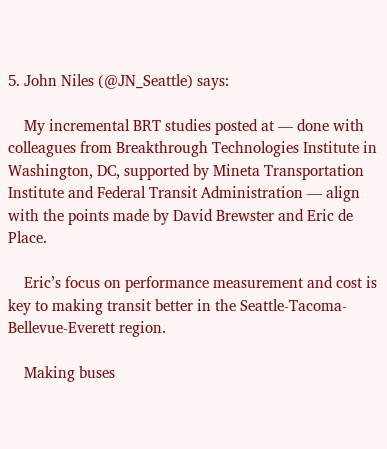5. John Niles (@JN_Seattle) says:

    My incremental BRT studies posted at — done with colleagues from Breakthrough Technologies Institute in Washington, DC, supported by Mineta Transportation Institute and Federal Transit Administration — align with the points made by David Brewster and Eric de Place.

    Eric’s focus on performance measurement and cost is key to making transit better in the Seattle-Tacoma-Bellevue-Everett region.

    Making buses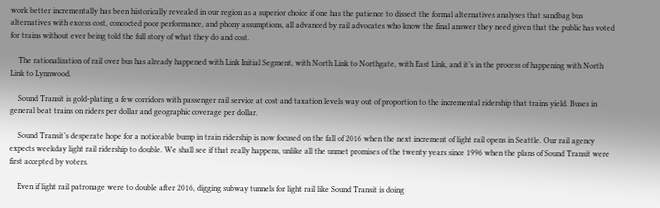work better incrementally has been historically revealed in our region as a superior choice if one has the patience to dissect the formal alternatives analyses that sandbag bus alternatives with excess cost, concocted poor performance, and phony assumptions, all advanced by rail advocates who know the final answer they need given that the public has voted for trains without ever being told the full story of what they do and cost.

    The rationalization of rail over bus has already happened with Link Initial Segment, with North Link to Northgate, with East Link, and it’s in the process of happening with North Link to Lynnwood.

    Sound Transit is gold-plating a few corridors with passenger rail service at cost and taxation levels way out of proportion to the incremental ridership that trains yield. Buses in general beat trains on riders per dollar and geographic coverage per dollar.

    Sound Transit’s desperate hope for a noticeable bump in train ridership is now focused on the fall of 2016 when the next increment of light rail opens in Seattle. Our rail agency expects weekday light rail ridership to double. We shall see if that really happens, unlike all the unmet promises of the twenty years since 1996 when the plans of Sound Transit were first accepted by voters.

    Even if light rail patronage were to double after 2016, digging subway tunnels for light rail like Sound Transit is doing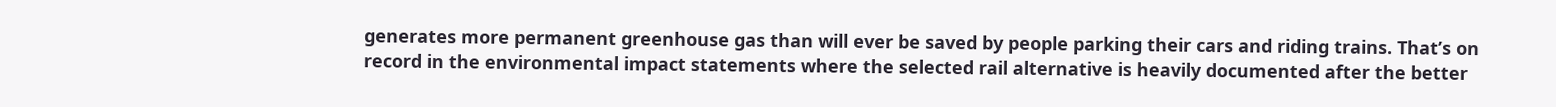generates more permanent greenhouse gas than will ever be saved by people parking their cars and riding trains. That’s on record in the environmental impact statements where the selected rail alternative is heavily documented after the better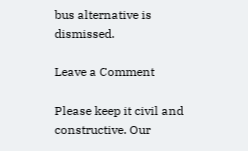bus alternative is dismissed.

Leave a Comment

Please keep it civil and constructive. Our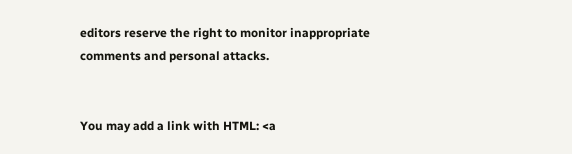editors reserve the right to monitor inappropriate comments and personal attacks.


You may add a link with HTML: <a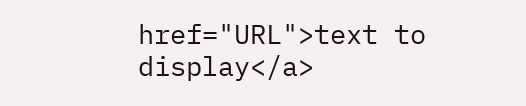href="URL">text to display</a>